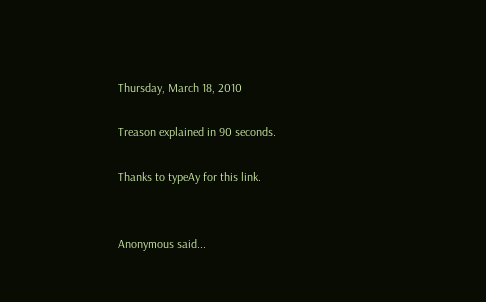Thursday, March 18, 2010

Treason explained in 90 seconds.

Thanks to typeAy for this link.


Anonymous said...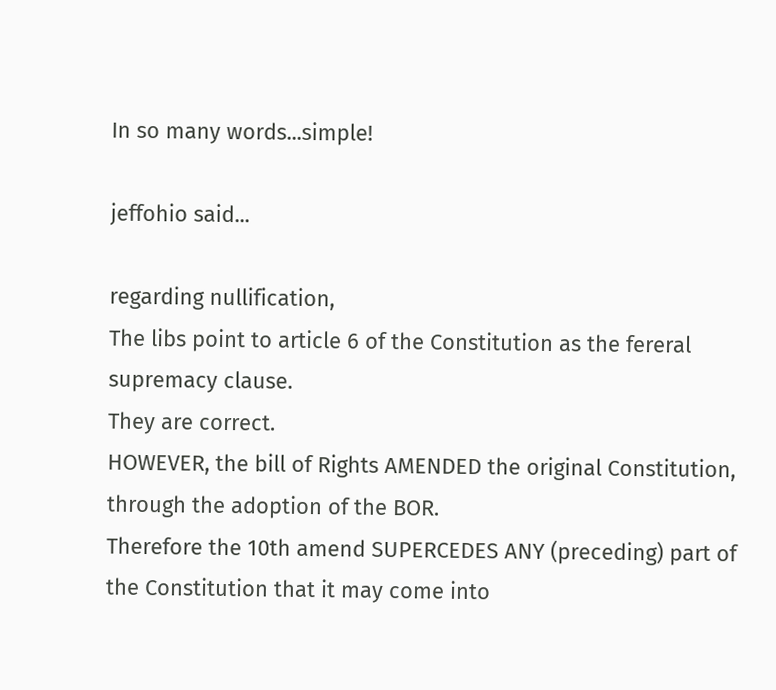In so many words...simple!

jeffohio said...

regarding nullification,
The libs point to article 6 of the Constitution as the fereral supremacy clause.
They are correct.
HOWEVER, the bill of Rights AMENDED the original Constitution, through the adoption of the BOR.
Therefore the 10th amend SUPERCEDES ANY (preceding) part of the Constitution that it may come into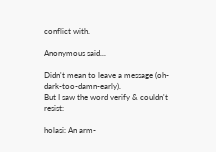conflict with.

Anonymous said...

Didn't mean to leave a message (oh-dark-too-damn-early).
But I saw the word verify & couldn't resist:

holasi: An arm-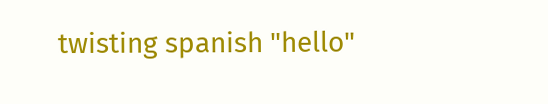twisting spanish "hello"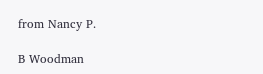from Nancy P.

B Woodman